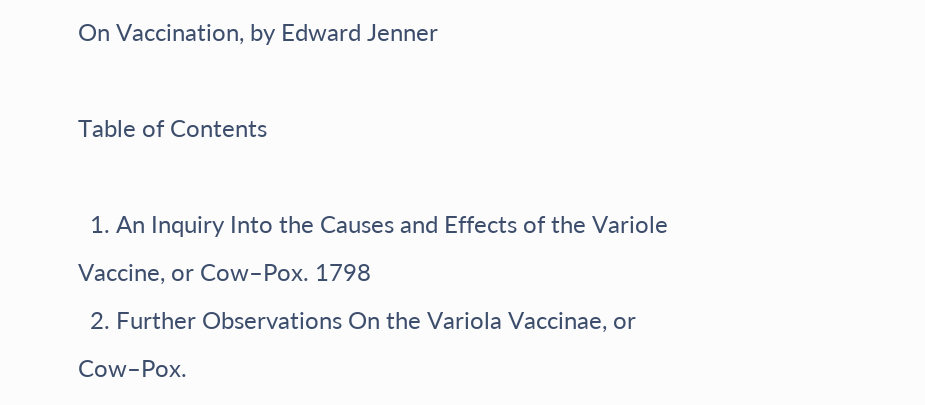On Vaccination, by Edward Jenner

Table of Contents

  1. An Inquiry Into the Causes and Effects of the Variole Vaccine, or Cow–Pox. 1798
  2. Further Observations On the Variola Vaccinae, or Cow–Pox.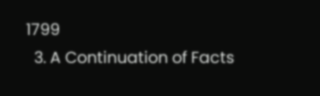1799
  3. A Continuation of Facts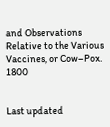and Observations Relative to the Various Vaccines, or Cow–Pox. 1800


Last updated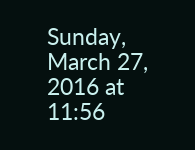Sunday, March 27, 2016 at 11:56